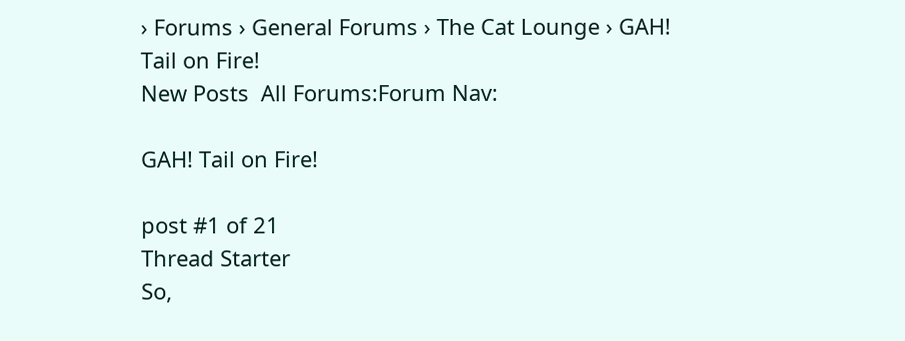› Forums › General Forums › The Cat Lounge › GAH! Tail on Fire!
New Posts  All Forums:Forum Nav:

GAH! Tail on Fire!

post #1 of 21
Thread Starter
So,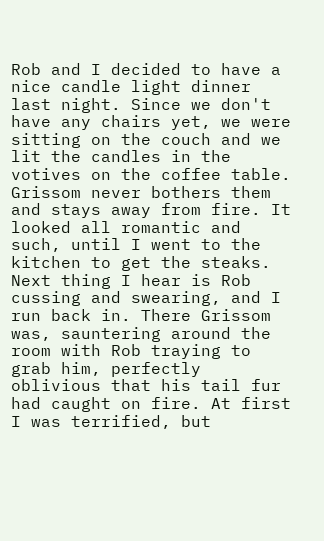Rob and I decided to have a nice candle light dinner last night. Since we don't have any chairs yet, we were sitting on the couch and we lit the candles in the votives on the coffee table. Grissom never bothers them and stays away from fire. It looked all romantic and such, until I went to the kitchen to get the steaks. Next thing I hear is Rob cussing and swearing, and I run back in. There Grissom was, sauntering around the room with Rob traying to grab him, perfectly oblivious that his tail fur had caught on fire. At first I was terrified, but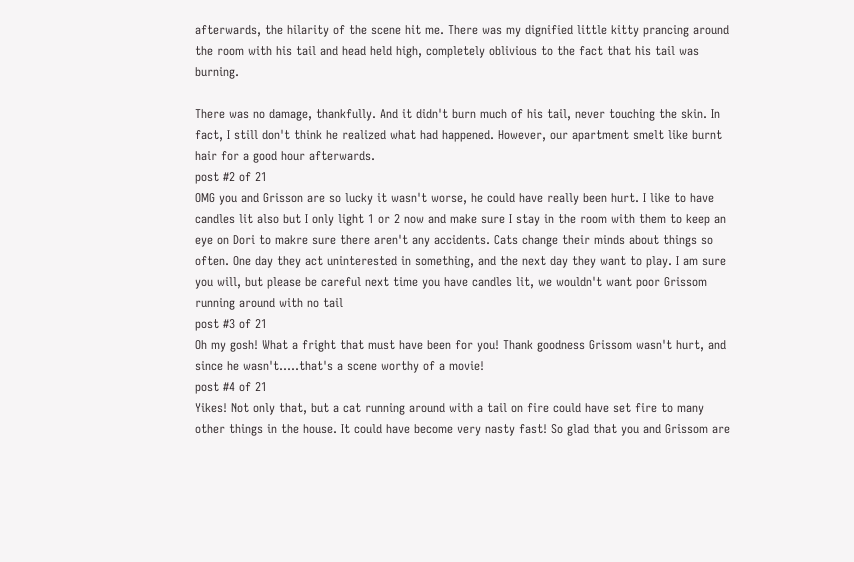afterwards, the hilarity of the scene hit me. There was my dignified little kitty prancing around the room with his tail and head held high, completely oblivious to the fact that his tail was burning.

There was no damage, thankfully. And it didn't burn much of his tail, never touching the skin. In fact, I still don't think he realized what had happened. However, our apartment smelt like burnt hair for a good hour afterwards.
post #2 of 21
OMG you and Grisson are so lucky it wasn't worse, he could have really been hurt. I like to have candles lit also but I only light 1 or 2 now and make sure I stay in the room with them to keep an eye on Dori to makre sure there aren't any accidents. Cats change their minds about things so often. One day they act uninterested in something, and the next day they want to play. I am sure you will, but please be careful next time you have candles lit, we wouldn't want poor Grissom running around with no tail
post #3 of 21
Oh my gosh! What a fright that must have been for you! Thank goodness Grissom wasn't hurt, and since he wasn't.....that's a scene worthy of a movie!
post #4 of 21
Yikes! Not only that, but a cat running around with a tail on fire could have set fire to many other things in the house. It could have become very nasty fast! So glad that you and Grissom are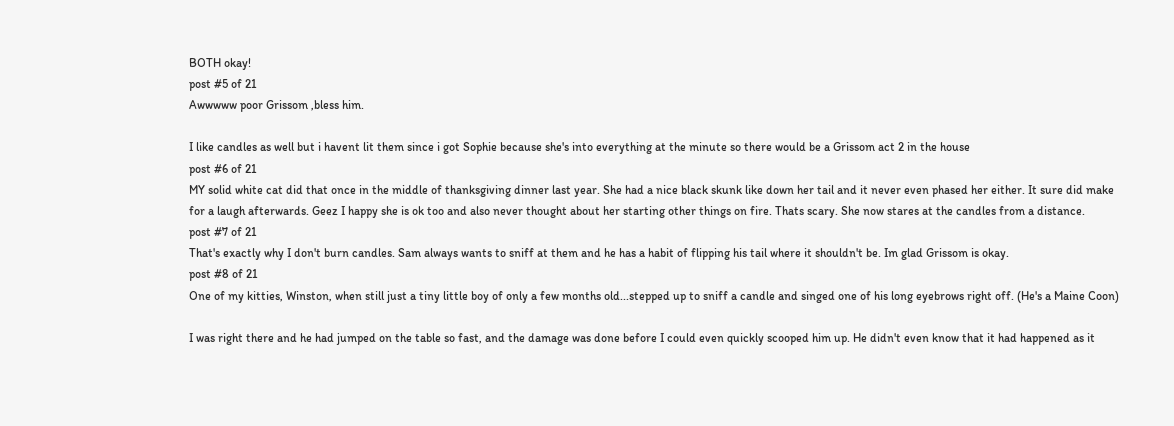BOTH okay!
post #5 of 21
Awwwww poor Grissom ,bless him.

I like candles as well but i havent lit them since i got Sophie because she's into everything at the minute so there would be a Grissom act 2 in the house
post #6 of 21
MY solid white cat did that once in the middle of thanksgiving dinner last year. She had a nice black skunk like down her tail and it never even phased her either. It sure did make for a laugh afterwards. Geez I happy she is ok too and also never thought about her starting other things on fire. Thats scary. She now stares at the candles from a distance.
post #7 of 21
That's exactly why I don't burn candles. Sam always wants to sniff at them and he has a habit of flipping his tail where it shouldn't be. Im glad Grissom is okay.
post #8 of 21
One of my kitties, Winston, when still just a tiny little boy of only a few months old...stepped up to sniff a candle and singed one of his long eyebrows right off. (He's a Maine Coon)

I was right there and he had jumped on the table so fast, and the damage was done before I could even quickly scooped him up. He didn't even know that it had happened as it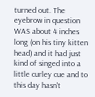turned out. The eyebrow in question WAS about 4 inches long (on his tiny kitten head) and it had just kind of singed into a little curley cue and to this day hasn't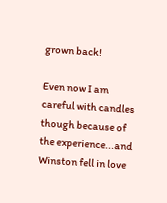grown back!

Even now I am careful with candles though because of the experience...and Winston fell in love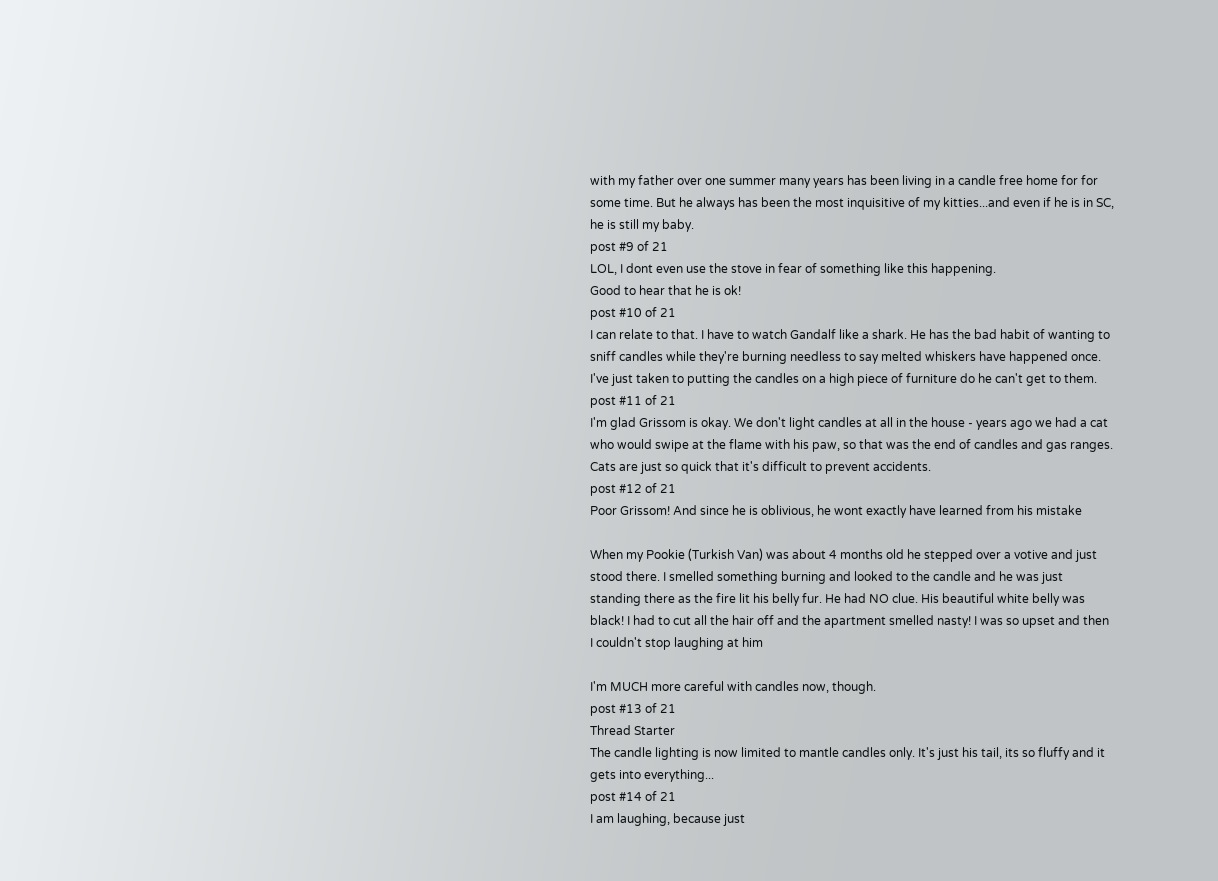with my father over one summer many years has been living in a candle free home for for some time. But he always has been the most inquisitive of my kitties...and even if he is in SC, he is still my baby.
post #9 of 21
LOL, I dont even use the stove in fear of something like this happening.
Good to hear that he is ok!
post #10 of 21
I can relate to that. I have to watch Gandalf like a shark. He has the bad habit of wanting to sniff candles while they're burning needless to say melted whiskers have happened once. I've just taken to putting the candles on a high piece of furniture do he can't get to them.
post #11 of 21
I'm glad Grissom is okay. We don't light candles at all in the house - years ago we had a cat who would swipe at the flame with his paw, so that was the end of candles and gas ranges. Cats are just so quick that it's difficult to prevent accidents.
post #12 of 21
Poor Grissom! And since he is oblivious, he wont exactly have learned from his mistake

When my Pookie (Turkish Van) was about 4 months old he stepped over a votive and just stood there. I smelled something burning and looked to the candle and he was just standing there as the fire lit his belly fur. He had NO clue. His beautiful white belly was black! I had to cut all the hair off and the apartment smelled nasty! I was so upset and then I couldn't stop laughing at him

I'm MUCH more careful with candles now, though.
post #13 of 21
Thread Starter
The candle lighting is now limited to mantle candles only. It's just his tail, its so fluffy and it gets into everything...
post #14 of 21
I am laughing, because just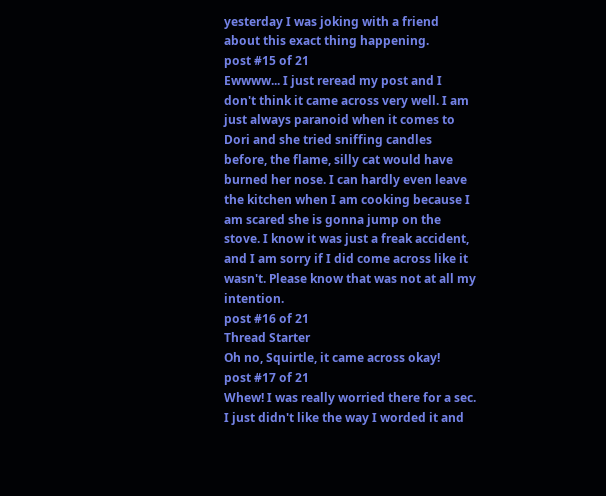yesterday I was joking with a friend about this exact thing happening.
post #15 of 21
Ewwww... I just reread my post and I don't think it came across very well. I am just always paranoid when it comes to Dori and she tried sniffing candles before, the flame, silly cat would have burned her nose. I can hardly even leave the kitchen when I am cooking because I am scared she is gonna jump on the stove. I know it was just a freak accident, and I am sorry if I did come across like it wasn't. Please know that was not at all my intention.
post #16 of 21
Thread Starter
Oh no, Squirtle, it came across okay!
post #17 of 21
Whew! I was really worried there for a sec. I just didn't like the way I worded it and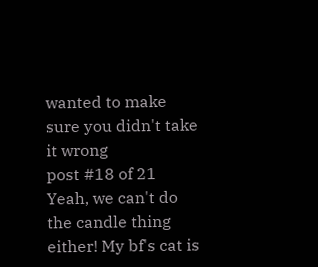wanted to make sure you didn't take it wrong
post #18 of 21
Yeah, we can't do the candle thing either! My bf's cat is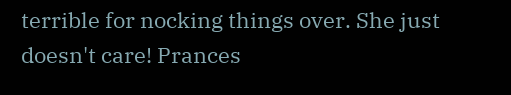terrible for nocking things over. She just doesn't care! Prances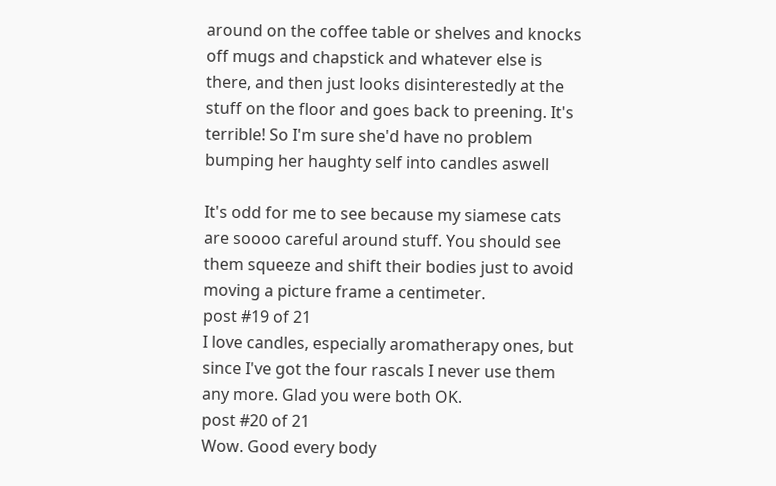around on the coffee table or shelves and knocks off mugs and chapstick and whatever else is there, and then just looks disinterestedly at the stuff on the floor and goes back to preening. It's terrible! So I'm sure she'd have no problem bumping her haughty self into candles aswell

It's odd for me to see because my siamese cats are soooo careful around stuff. You should see them squeeze and shift their bodies just to avoid moving a picture frame a centimeter.
post #19 of 21
I love candles, especially aromatherapy ones, but since I've got the four rascals I never use them any more. Glad you were both OK.
post #20 of 21
Wow. Good every body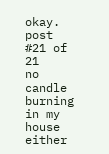okay.
post #21 of 21
no candle burning in my house either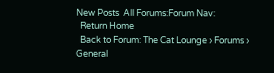New Posts  All Forums:Forum Nav:
  Return Home
  Back to Forum: The Cat Lounge › Forums › General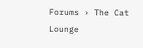Forums › The Cat Lounge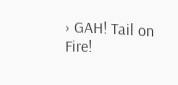› GAH! Tail on Fire!